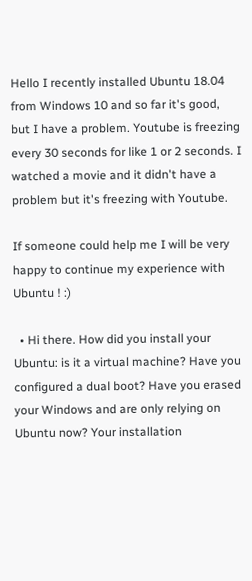Hello I recently installed Ubuntu 18.04 from Windows 10 and so far it's good, but I have a problem. Youtube is freezing every 30 seconds for like 1 or 2 seconds. I watched a movie and it didn't have a problem but it's freezing with Youtube.

If someone could help me I will be very happy to continue my experience with Ubuntu ! :)

  • Hi there. How did you install your Ubuntu: is it a virtual machine? Have you configured a dual boot? Have you erased your Windows and are only relying on Ubuntu now? Your installation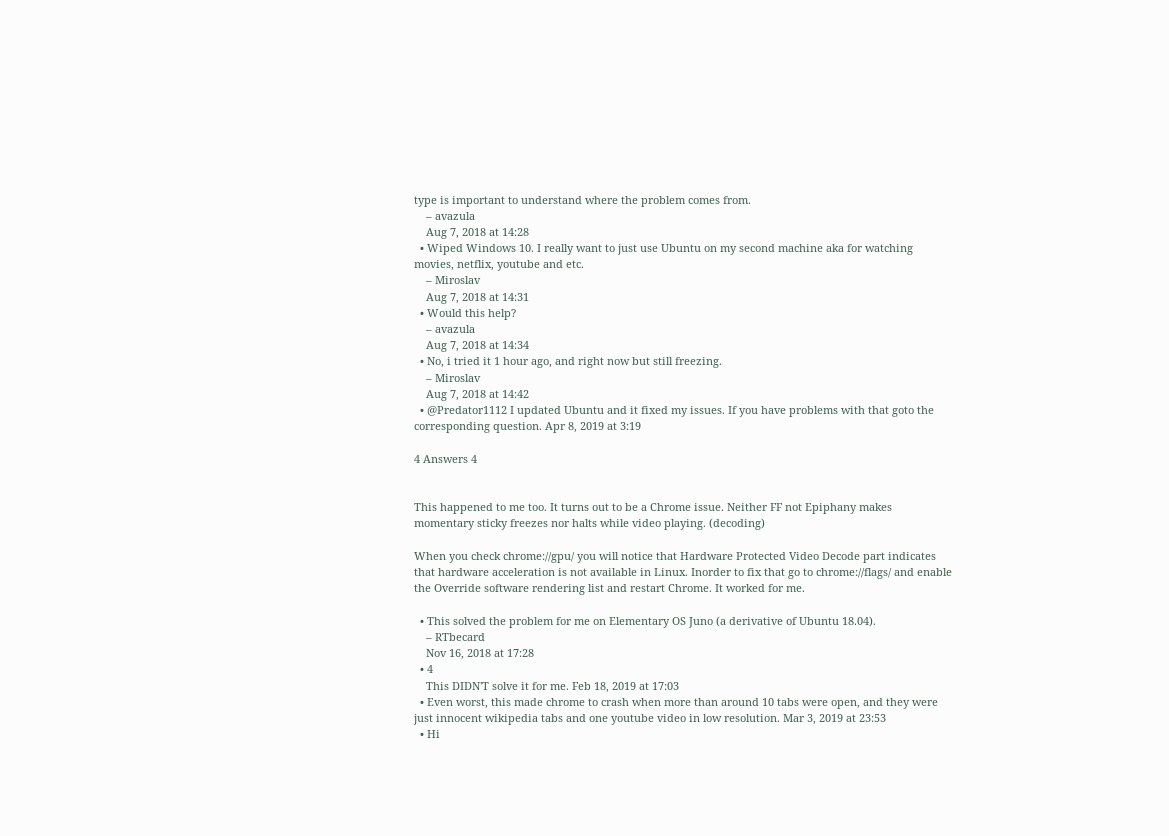type is important to understand where the problem comes from.
    – avazula
    Aug 7, 2018 at 14:28
  • Wiped Windows 10. I really want to just use Ubuntu on my second machine aka for watching movies, netflix, youtube and etc.
    – Miroslav
    Aug 7, 2018 at 14:31
  • Would this help?
    – avazula
    Aug 7, 2018 at 14:34
  • No, i tried it 1 hour ago, and right now but still freezing.
    – Miroslav
    Aug 7, 2018 at 14:42
  • @Predator1112 I updated Ubuntu and it fixed my issues. If you have problems with that goto the corresponding question. Apr 8, 2019 at 3:19

4 Answers 4


This happened to me too. It turns out to be a Chrome issue. Neither FF not Epiphany makes momentary sticky freezes nor halts while video playing. (decoding)

When you check chrome://gpu/ you will notice that Hardware Protected Video Decode part indicates that hardware acceleration is not available in Linux. Inorder to fix that go to chrome://flags/ and enable the Override software rendering list and restart Chrome. It worked for me.

  • This solved the problem for me on Elementary OS Juno (a derivative of Ubuntu 18.04).
    – RTbecard
    Nov 16, 2018 at 17:28
  • 4
    This DIDN'T solve it for me. Feb 18, 2019 at 17:03
  • Even worst, this made chrome to crash when more than around 10 tabs were open, and they were just innocent wikipedia tabs and one youtube video in low resolution. Mar 3, 2019 at 23:53
  • Hi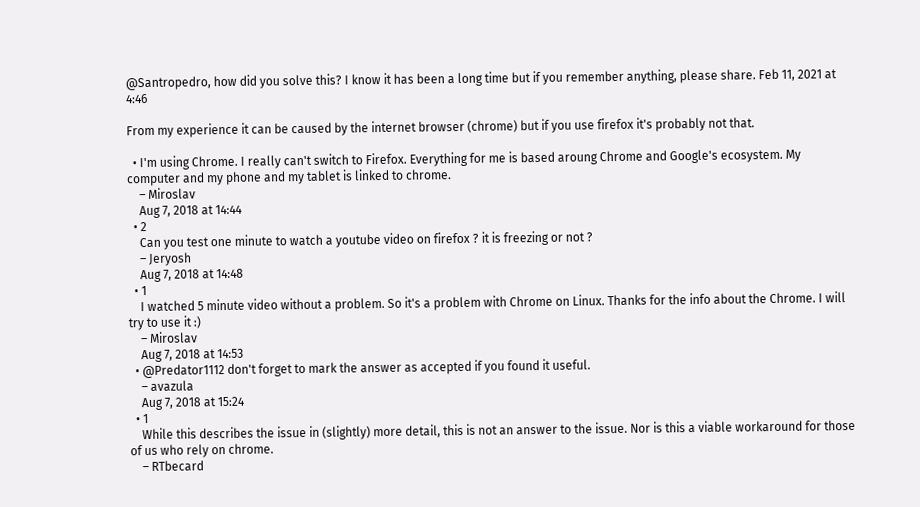@Santropedro, how did you solve this? I know it has been a long time but if you remember anything, please share. Feb 11, 2021 at 4:46

From my experience it can be caused by the internet browser (chrome) but if you use firefox it's probably not that.

  • I'm using Chrome. I really can't switch to Firefox. Everything for me is based aroung Chrome and Google's ecosystem. My computer and my phone and my tablet is linked to chrome.
    – Miroslav
    Aug 7, 2018 at 14:44
  • 2
    Can you test one minute to watch a youtube video on firefox ? it is freezing or not ?
    – Jeryosh
    Aug 7, 2018 at 14:48
  • 1
    I watched 5 minute video without a problem. So it's a problem with Chrome on Linux. Thanks for the info about the Chrome. I will try to use it :)
    – Miroslav
    Aug 7, 2018 at 14:53
  • @Predator1112 don't forget to mark the answer as accepted if you found it useful.
    – avazula
    Aug 7, 2018 at 15:24
  • 1
    While this describes the issue in (slightly) more detail, this is not an answer to the issue. Nor is this a viable workaround for those of us who rely on chrome.
    – RTbecard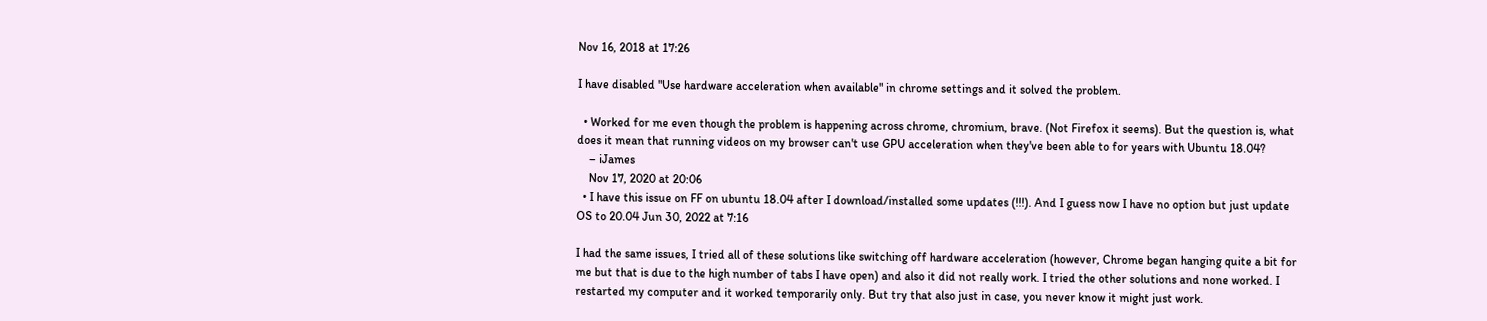Nov 16, 2018 at 17:26

I have disabled "Use hardware acceleration when available" in chrome settings and it solved the problem.

  • Worked for me even though the problem is happening across chrome, chromium, brave. (Not Firefox it seems). But the question is, what does it mean that running videos on my browser can't use GPU acceleration when they've been able to for years with Ubuntu 18.04?
    – iJames
    Nov 17, 2020 at 20:06
  • I have this issue on FF on ubuntu 18.04 after I download/installed some updates (!!!). And I guess now I have no option but just update OS to 20.04 Jun 30, 2022 at 7:16

I had the same issues, I tried all of these solutions like switching off hardware acceleration (however, Chrome began hanging quite a bit for me but that is due to the high number of tabs I have open) and also it did not really work. I tried the other solutions and none worked. I restarted my computer and it worked temporarily only. But try that also just in case, you never know it might just work.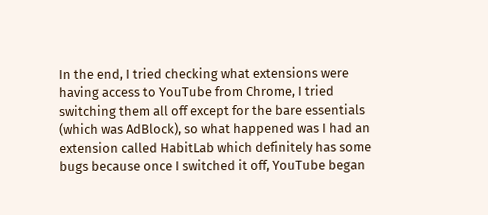In the end, I tried checking what extensions were having access to YouTube from Chrome, I tried switching them all off except for the bare essentials (which was AdBlock), so what happened was I had an extension called HabitLab which definitely has some bugs because once I switched it off, YouTube began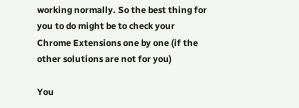working normally. So the best thing for you to do might be to check your Chrome Extensions one by one (if the other solutions are not for you)

You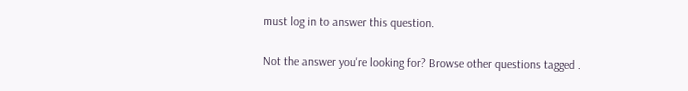must log in to answer this question.

Not the answer you're looking for? Browse other questions tagged .